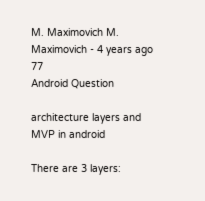M. Maximovich M. Maximovich - 4 years ago 77
Android Question

architecture layers and MVP in android

There are 3 layers: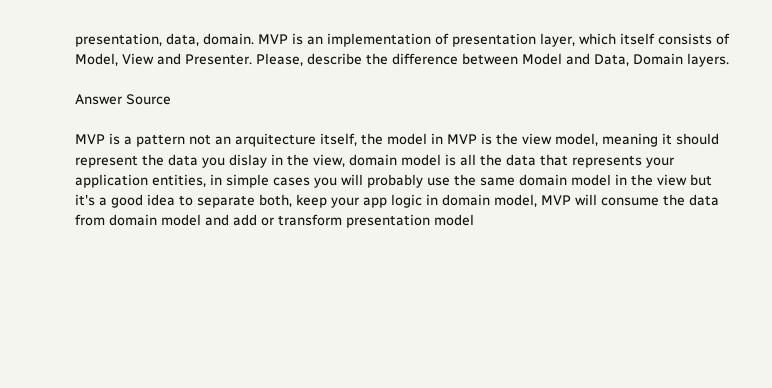presentation, data, domain. MVP is an implementation of presentation layer, which itself consists of Model, View and Presenter. Please, describe the difference between Model and Data, Domain layers.

Answer Source

MVP is a pattern not an arquitecture itself, the model in MVP is the view model, meaning it should represent the data you dislay in the view, domain model is all the data that represents your application entities, in simple cases you will probably use the same domain model in the view but it's a good idea to separate both, keep your app logic in domain model, MVP will consume the data from domain model and add or transform presentation model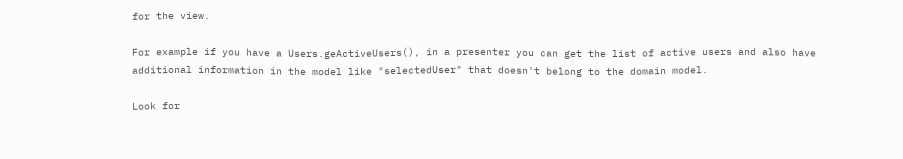for the view.

For example if you have a Users.geActiveUsers(), in a presenter you can get the list of active users and also have additional information in the model like "selectedUser" that doesn't belong to the domain model.

Look for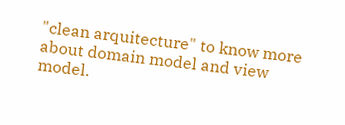"clean arquitecture" to know more about domain model and view model.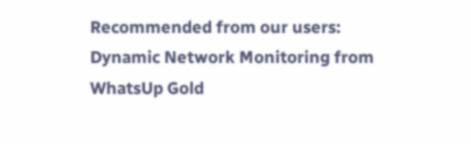Recommended from our users: Dynamic Network Monitoring from WhatsUp Gold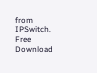from IPSwitch. Free Download